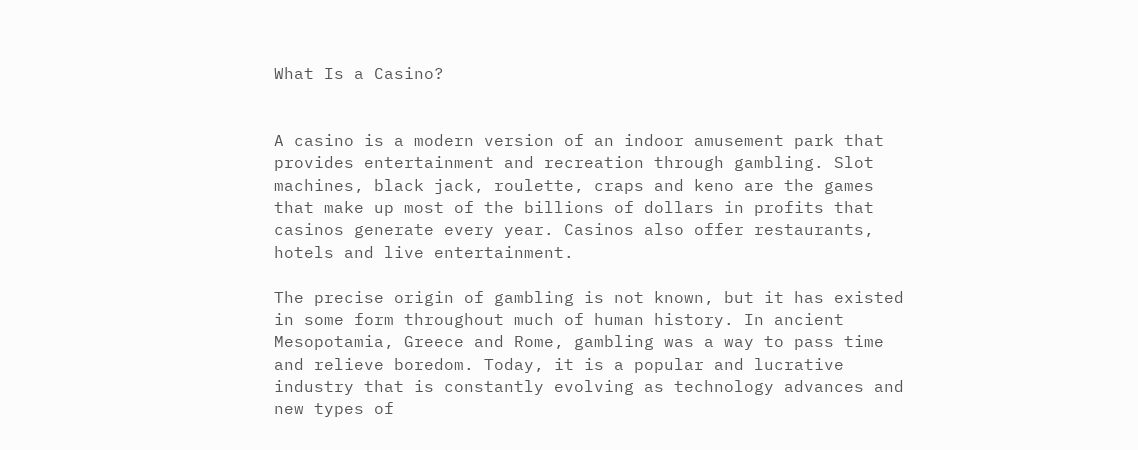What Is a Casino?


A casino is a modern version of an indoor amusement park that provides entertainment and recreation through gambling. Slot machines, black jack, roulette, craps and keno are the games that make up most of the billions of dollars in profits that casinos generate every year. Casinos also offer restaurants, hotels and live entertainment.

The precise origin of gambling is not known, but it has existed in some form throughout much of human history. In ancient Mesopotamia, Greece and Rome, gambling was a way to pass time and relieve boredom. Today, it is a popular and lucrative industry that is constantly evolving as technology advances and new types of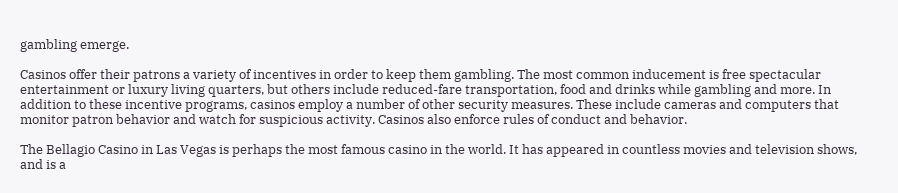gambling emerge.

Casinos offer their patrons a variety of incentives in order to keep them gambling. The most common inducement is free spectacular entertainment or luxury living quarters, but others include reduced-fare transportation, food and drinks while gambling and more. In addition to these incentive programs, casinos employ a number of other security measures. These include cameras and computers that monitor patron behavior and watch for suspicious activity. Casinos also enforce rules of conduct and behavior.

The Bellagio Casino in Las Vegas is perhaps the most famous casino in the world. It has appeared in countless movies and television shows, and is a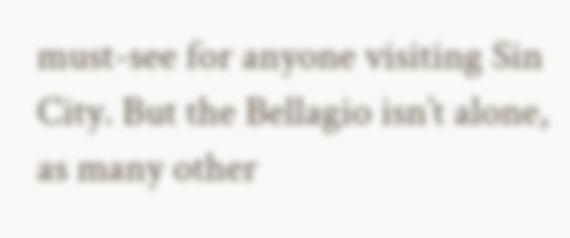must-see for anyone visiting Sin City. But the Bellagio isn’t alone, as many other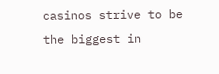casinos strive to be the biggest in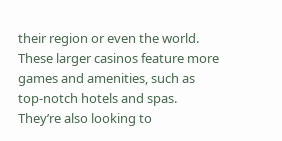their region or even the world. These larger casinos feature more games and amenities, such as top-notch hotels and spas. They’re also looking to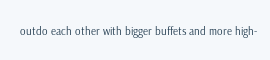outdo each other with bigger buffets and more high-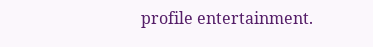profile entertainment.